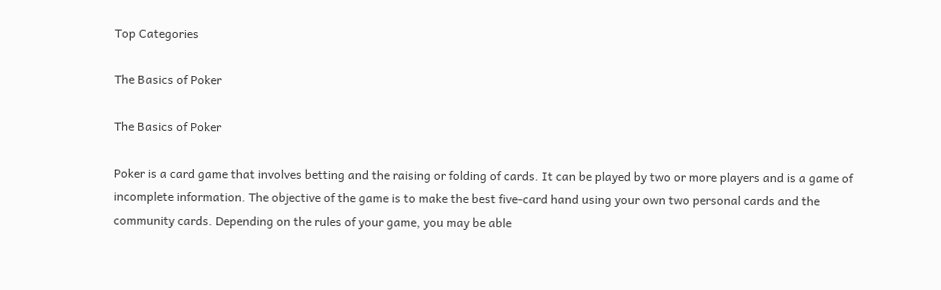Top Categories

The Basics of Poker

The Basics of Poker

Poker is a card game that involves betting and the raising or folding of cards. It can be played by two or more players and is a game of incomplete information. The objective of the game is to make the best five-card hand using your own two personal cards and the community cards. Depending on the rules of your game, you may be able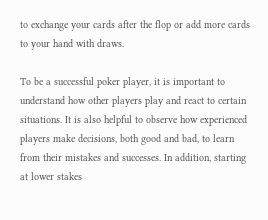to exchange your cards after the flop or add more cards to your hand with draws.

To be a successful poker player, it is important to understand how other players play and react to certain situations. It is also helpful to observe how experienced players make decisions, both good and bad, to learn from their mistakes and successes. In addition, starting at lower stakes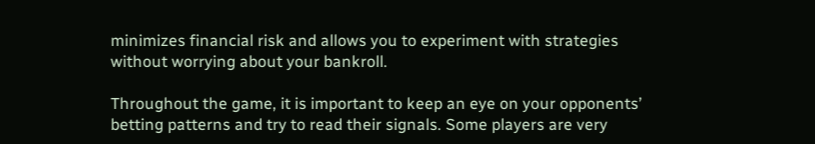minimizes financial risk and allows you to experiment with strategies without worrying about your bankroll.

Throughout the game, it is important to keep an eye on your opponents’ betting patterns and try to read their signals. Some players are very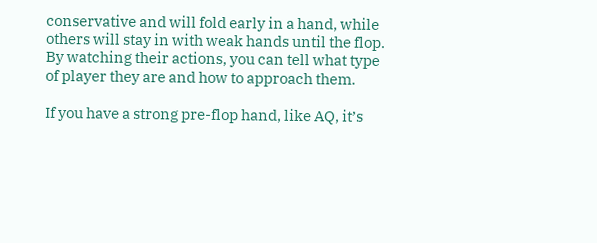conservative and will fold early in a hand, while others will stay in with weak hands until the flop. By watching their actions, you can tell what type of player they are and how to approach them.

If you have a strong pre-flop hand, like AQ, it’s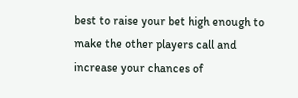best to raise your bet high enough to make the other players call and increase your chances of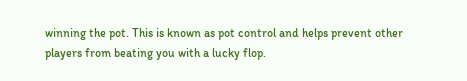winning the pot. This is known as pot control and helps prevent other players from beating you with a lucky flop.